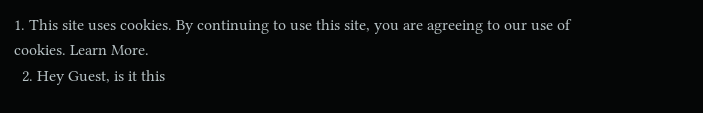1. This site uses cookies. By continuing to use this site, you are agreeing to our use of cookies. Learn More.
  2. Hey Guest, is it this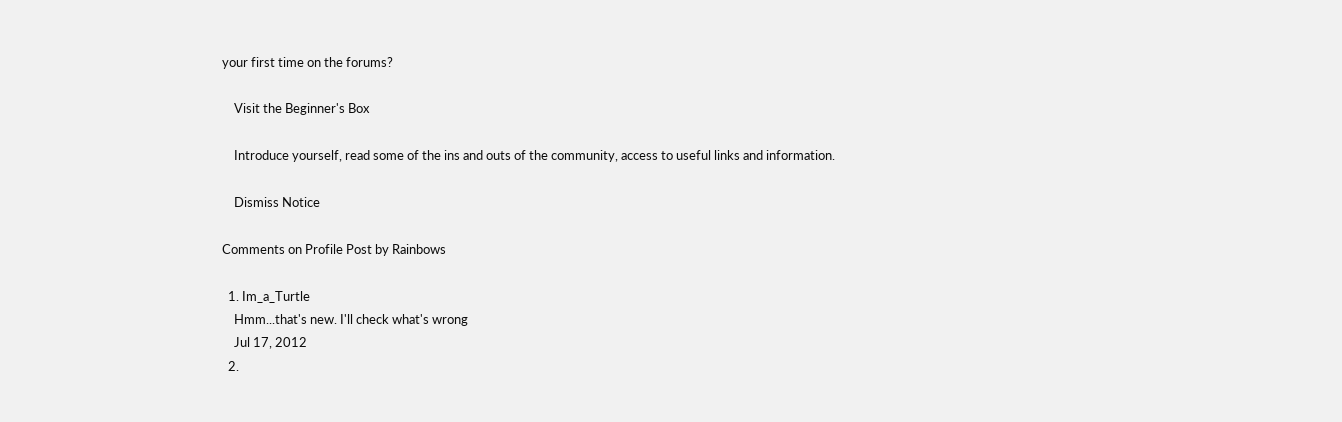your first time on the forums?

    Visit the Beginner's Box

    Introduce yourself, read some of the ins and outs of the community, access to useful links and information.

    Dismiss Notice

Comments on Profile Post by Rainbows

  1. Im_a_Turtle
    Hmm...that's new. I'll check what's wrong
    Jul 17, 2012
  2.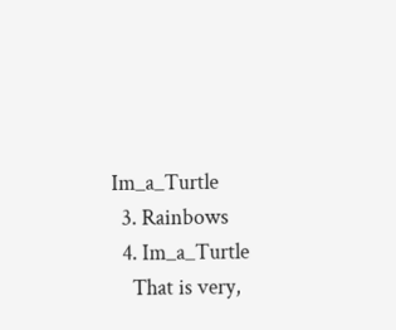Im_a_Turtle
  3. Rainbows
  4. Im_a_Turtle
    That is very,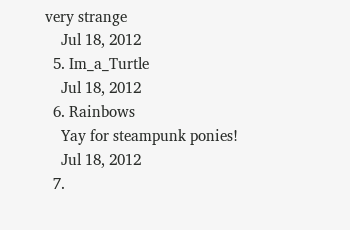very strange
    Jul 18, 2012
  5. Im_a_Turtle
    Jul 18, 2012
  6. Rainbows
    Yay for steampunk ponies!
    Jul 18, 2012
  7.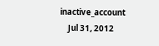inactive_account
    Jul 31, 2012